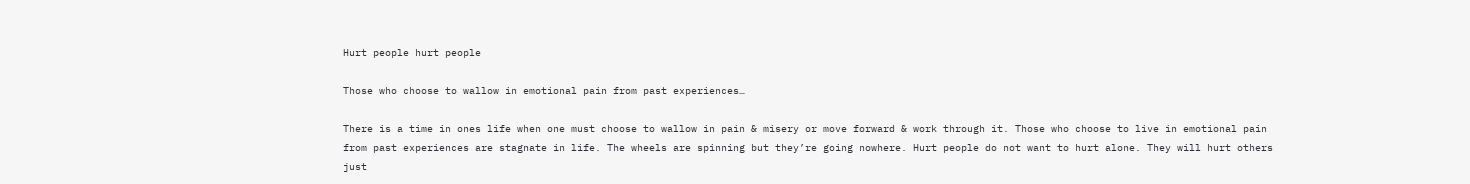Hurt people hurt people

Those who choose to wallow in emotional pain from past experiences…

There is a time in ones life when one must choose to wallow in pain & misery or move forward & work through it. Those who choose to live in emotional pain from past experiences are stagnate in life. The wheels are spinning but they’re going nowhere. Hurt people do not want to hurt alone. They will hurt others just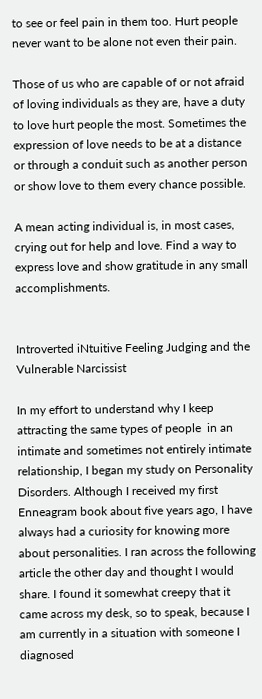to see or feel pain in them too. Hurt people never want to be alone not even their pain.

Those of us who are capable of or not afraid of loving individuals as they are, have a duty to love hurt people the most. Sometimes the expression of love needs to be at a distance or through a conduit such as another person or show love to them every chance possible.

A mean acting individual is, in most cases, crying out for help and love. Find a way to express love and show gratitude in any small accomplishments.


Introverted iNtuitive Feeling Judging and the Vulnerable Narcissist

In my effort to understand why I keep attracting the same types of people  in an intimate and sometimes not entirely intimate relationship, I began my study on Personality Disorders. Although I received my first Enneagram book about five years ago, I have always had a curiosity for knowing more about personalities. I ran across the following article the other day and thought I would share. I found it somewhat creepy that it came across my desk, so to speak, because I am currently in a situation with someone I diagnosed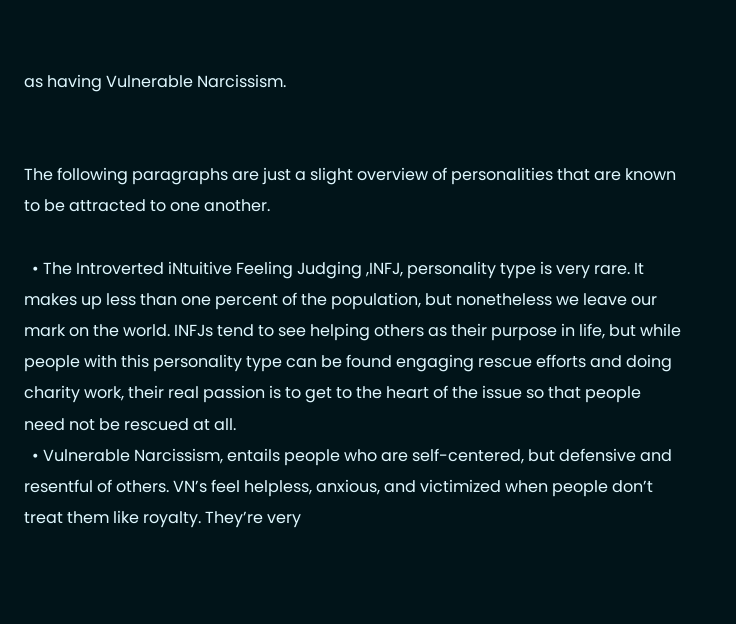as having Vulnerable Narcissism.


The following paragraphs are just a slight overview of personalities that are known to be attracted to one another.

  • The Introverted iNtuitive Feeling Judging ,INFJ, personality type is very rare. It makes up less than one percent of the population, but nonetheless we leave our mark on the world. INFJs tend to see helping others as their purpose in life, but while people with this personality type can be found engaging rescue efforts and doing charity work, their real passion is to get to the heart of the issue so that people need not be rescued at all.
  • Vulnerable Narcissism, entails people who are self-centered, but defensive and resentful of others. VN’s feel helpless, anxious, and victimized when people don’t treat them like royalty. They’re very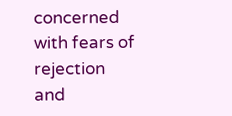concerned with fears of rejection and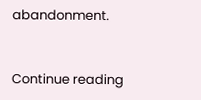abandonment.



Continue reading